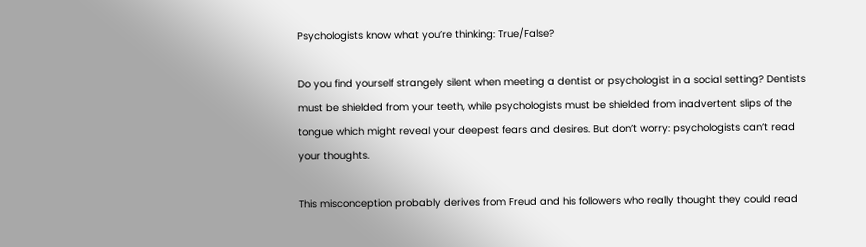Psychologists know what you’re thinking: True/False?

Do you find yourself strangely silent when meeting a dentist or psychologist in a social setting? Dentists must be shielded from your teeth, while psychologists must be shielded from inadvertent slips of the tongue which might reveal your deepest fears and desires. But don’t worry: psychologists can’t read your thoughts.

This misconception probably derives from Freud and his followers who really thought they could read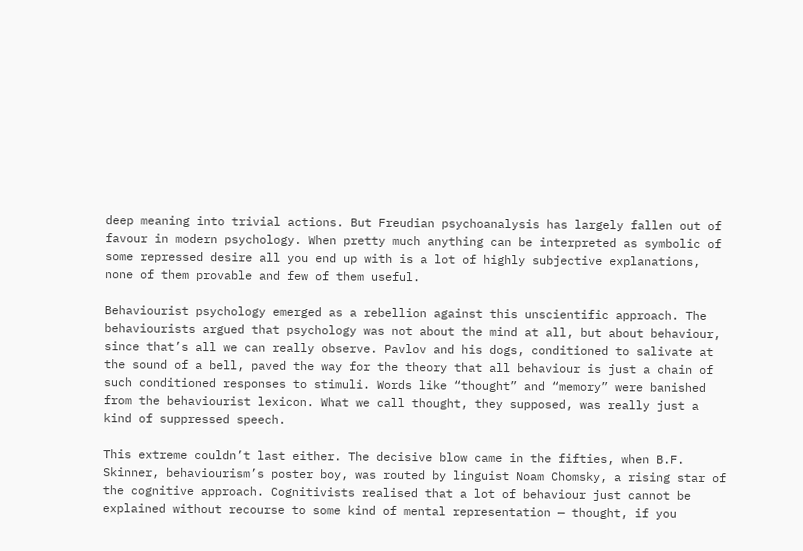deep meaning into trivial actions. But Freudian psychoanalysis has largely fallen out of favour in modern psychology. When pretty much anything can be interpreted as symbolic of some repressed desire all you end up with is a lot of highly subjective explanations, none of them provable and few of them useful.

Behaviourist psychology emerged as a rebellion against this unscientific approach. The behaviourists argued that psychology was not about the mind at all, but about behaviour, since that’s all we can really observe. Pavlov and his dogs, conditioned to salivate at the sound of a bell, paved the way for the theory that all behaviour is just a chain of such conditioned responses to stimuli. Words like “thought” and “memory” were banished from the behaviourist lexicon. What we call thought, they supposed, was really just a kind of suppressed speech.

This extreme couldn’t last either. The decisive blow came in the fifties, when B.F. Skinner, behaviourism’s poster boy, was routed by linguist Noam Chomsky, a rising star of the cognitive approach. Cognitivists realised that a lot of behaviour just cannot be explained without recourse to some kind of mental representation — thought, if you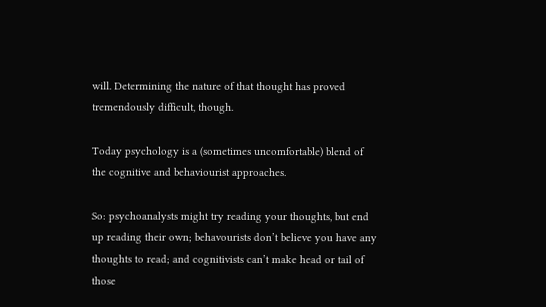will. Determining the nature of that thought has proved tremendously difficult, though.

Today psychology is a (sometimes uncomfortable) blend of the cognitive and behaviourist approaches.

So: psychoanalysts might try reading your thoughts, but end up reading their own; behavourists don’t believe you have any thoughts to read; and cognitivists can’t make head or tail of those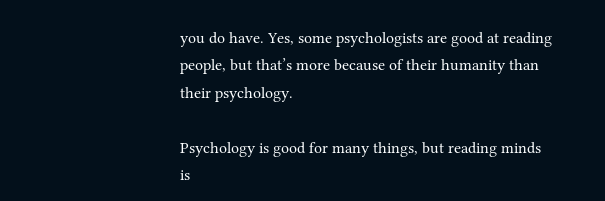you do have. Yes, some psychologists are good at reading people, but that’s more because of their humanity than their psychology.

Psychology is good for many things, but reading minds is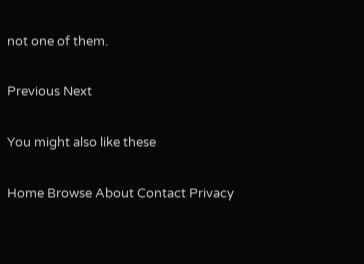not one of them.

Previous Next

You might also like these

Home Browse About Contact Privacy